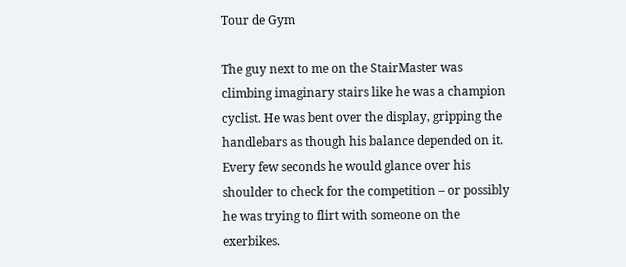Tour de Gym

The guy next to me on the StairMaster was climbing imaginary stairs like he was a champion cyclist. He was bent over the display, gripping the handlebars as though his balance depended on it. Every few seconds he would glance over his shoulder to check for the competition – or possibly he was trying to flirt with someone on the exerbikes.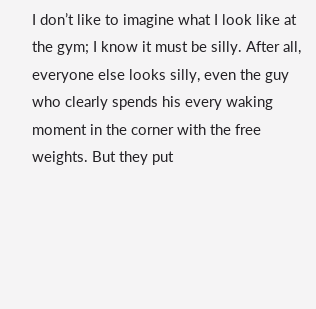I don’t like to imagine what I look like at the gym; I know it must be silly. After all, everyone else looks silly, even the guy who clearly spends his every waking moment in the corner with the free weights. But they put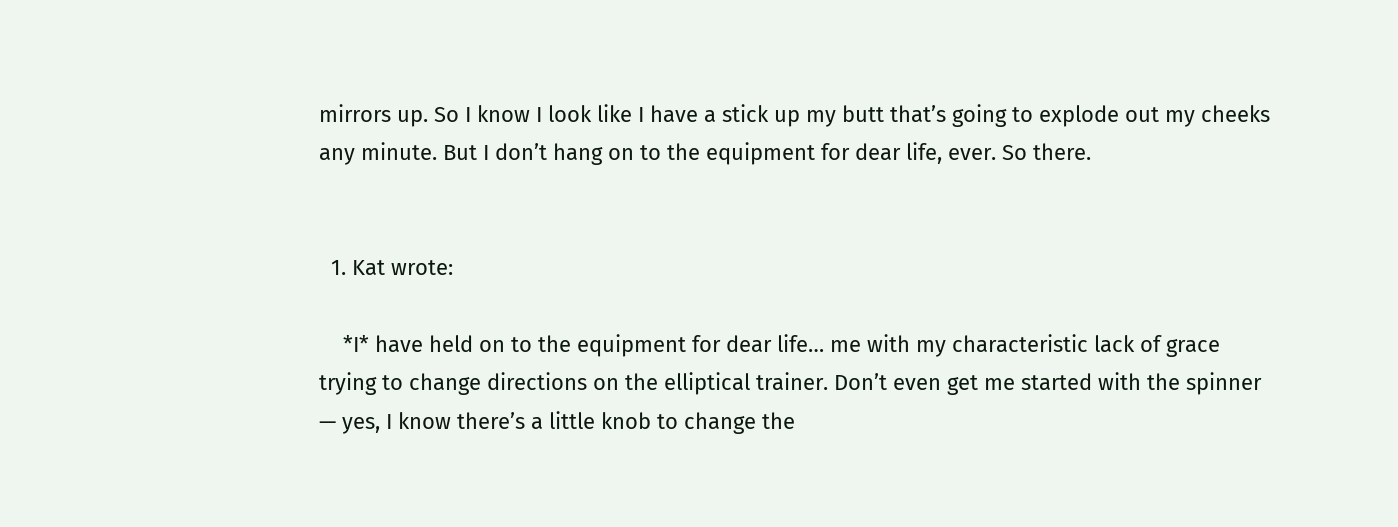mirrors up. So I know I look like I have a stick up my butt that’s going to explode out my cheeks any minute. But I don’t hang on to the equipment for dear life, ever. So there.


  1. Kat wrote:

    *I* have held on to the equipment for dear life… me with my characteristic lack of grace trying to change directions on the elliptical trainer. Don’t even get me started with the spinner — yes, I know there’s a little knob to change the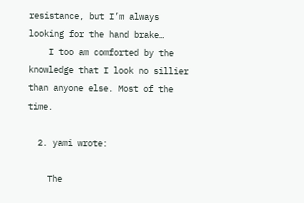resistance, but I’m always looking for the hand brake…
    I too am comforted by the knowledge that I look no sillier than anyone else. Most of the time.

  2. yami wrote:

    The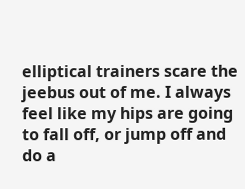elliptical trainers scare the jeebus out of me. I always feel like my hips are going to fall off, or jump off and do a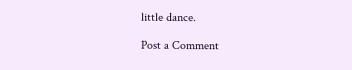little dance.

Post a Comment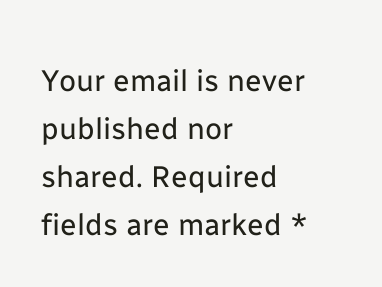Your email is never published nor shared. Required fields are marked *